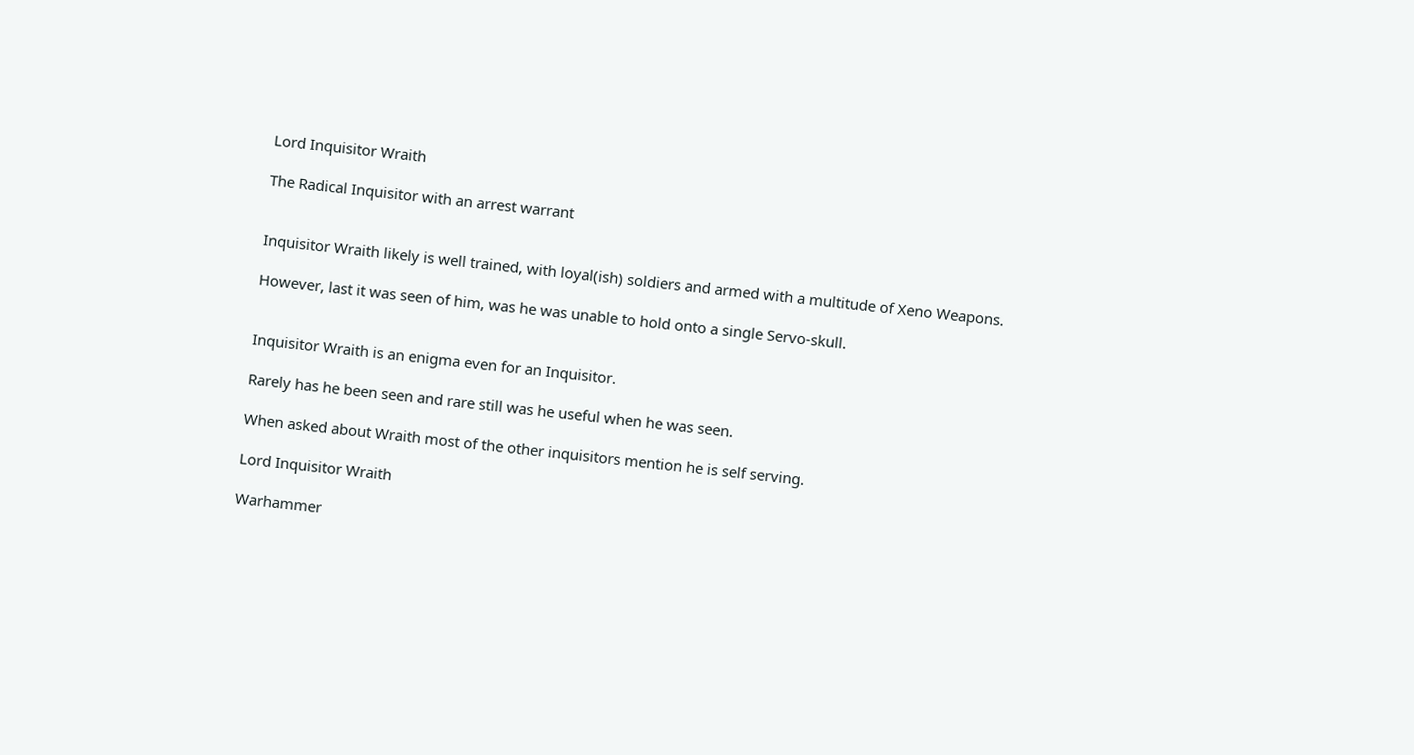Lord Inquisitor Wraith

The Radical Inquisitor with an arrest warrant


Inquisitor Wraith likely is well trained, with loyal(ish) soldiers and armed with a multitude of Xeno Weapons.

However, last it was seen of him, was he was unable to hold onto a single Servo-skull.


Inquisitor Wraith is an enigma even for an Inquisitor.

Rarely has he been seen and rare still was he useful when he was seen.

When asked about Wraith most of the other inquisitors mention he is self serving.

Lord Inquisitor Wraith

Warhammer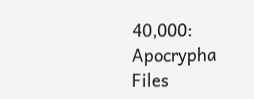40,000: Apocrypha Files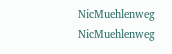NicMuehlenweg NicMuehlenweg